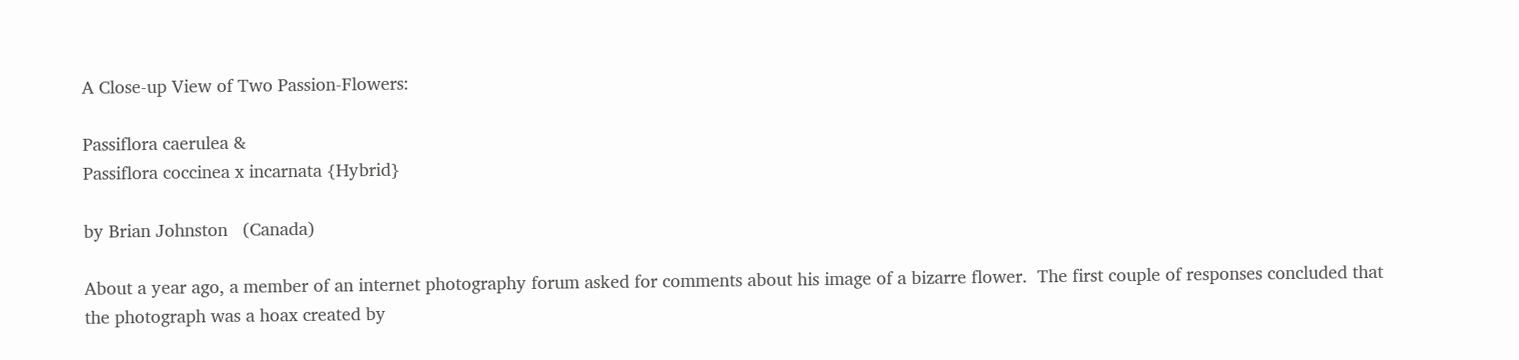A Close-up View of Two Passion-Flowers:

Passiflora caerulea &
Passiflora coccinea x incarnata {Hybrid}

by Brian Johnston   (Canada)

About a year ago, a member of an internet photography forum asked for comments about his image of a bizarre flower.  The first couple of responses concluded that the photograph was a hoax created by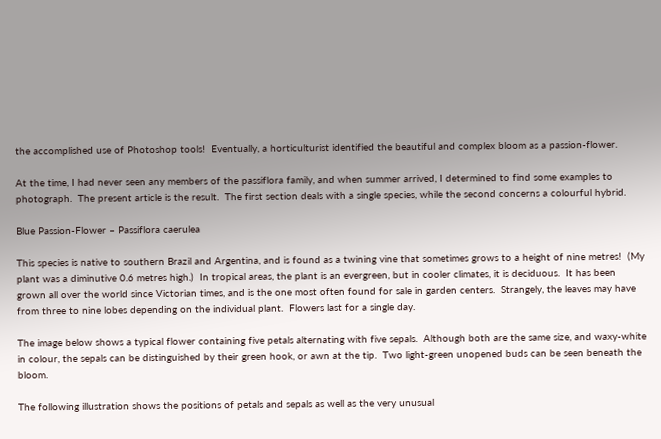the accomplished use of Photoshop tools!  Eventually, a horticulturist identified the beautiful and complex bloom as a passion-flower.

At the time, I had never seen any members of the passiflora family, and when summer arrived, I determined to find some examples to photograph.  The present article is the result.  The first section deals with a single species, while the second concerns a colourful hybrid.

Blue Passion-Flower – Passiflora caerulea

This species is native to southern Brazil and Argentina, and is found as a twining vine that sometimes grows to a height of nine metres!  (My plant was a diminutive 0.6 metres high.)  In tropical areas, the plant is an evergreen, but in cooler climates, it is deciduous.  It has been grown all over the world since Victorian times, and is the one most often found for sale in garden centers.  Strangely, the leaves may have from three to nine lobes depending on the individual plant.  Flowers last for a single day.

The image below shows a typical flower containing five petals alternating with five sepals.  Although both are the same size, and waxy-white in colour, the sepals can be distinguished by their green hook, or awn at the tip.  Two light-green unopened buds can be seen beneath the bloom.

The following illustration shows the positions of petals and sepals as well as the very unusual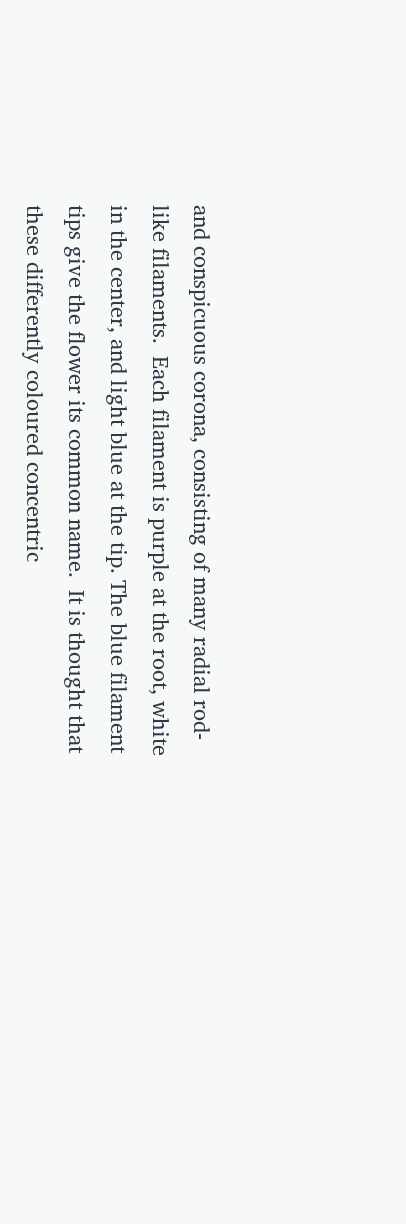and conspicuous corona, consisting of many radial rod-like filaments.  Each filament is purple at the root, white in the center, and light blue at the tip. The blue filament tips give the flower its common name.  It is thought that these differently coloured concentric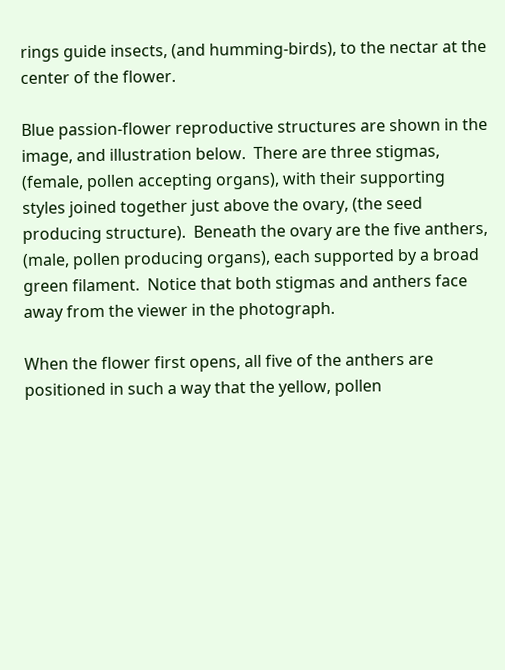rings guide insects, (and humming-birds), to the nectar at the center of the flower.

Blue passion-flower reproductive structures are shown in the image, and illustration below.  There are three stigmas, (female, pollen accepting organs), with their supporting styles joined together just above the ovary, (the seed producing structure).  Beneath the ovary are the five anthers, (male, pollen producing organs), each supported by a broad green filament.  Notice that both stigmas and anthers face away from the viewer in the photograph.

When the flower first opens, all five of the anthers are positioned in such a way that the yellow, pollen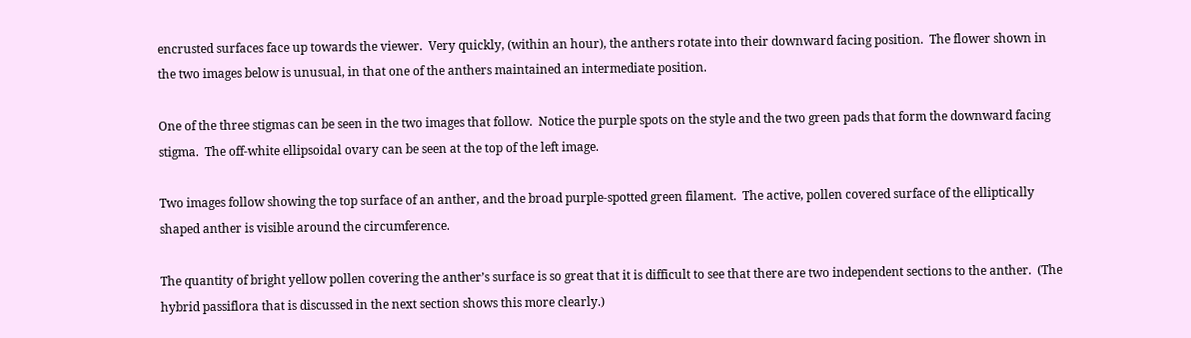encrusted surfaces face up towards the viewer.  Very quickly, (within an hour), the anthers rotate into their downward facing position.  The flower shown in the two images below is unusual, in that one of the anthers maintained an intermediate position.

One of the three stigmas can be seen in the two images that follow.  Notice the purple spots on the style and the two green pads that form the downward facing stigma.  The off-white ellipsoidal ovary can be seen at the top of the left image.

Two images follow showing the top surface of an anther, and the broad purple-spotted green filament.  The active, pollen covered surface of the elliptically shaped anther is visible around the circumference.

The quantity of bright yellow pollen covering the anther’s surface is so great that it is difficult to see that there are two independent sections to the anther.  (The hybrid passiflora that is discussed in the next section shows this more clearly.)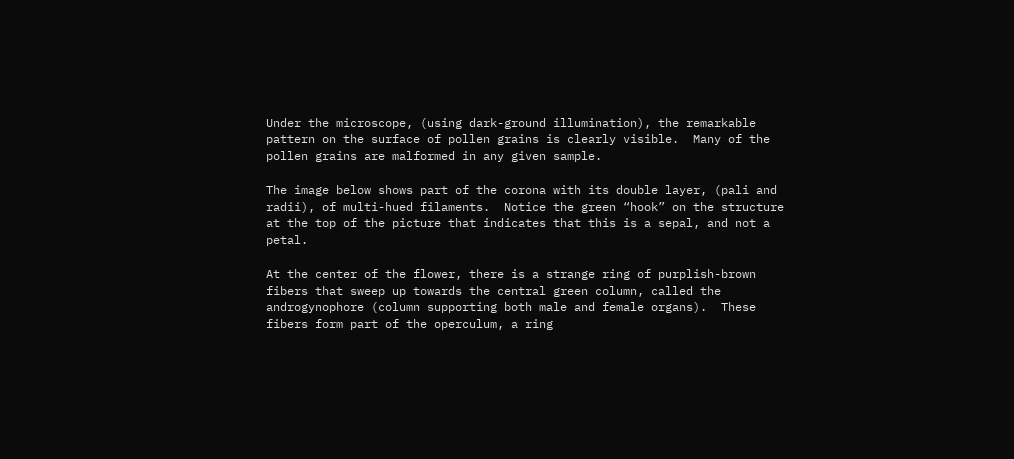Under the microscope, (using dark-ground illumination), the remarkable pattern on the surface of pollen grains is clearly visible.  Many of the pollen grains are malformed in any given sample.

The image below shows part of the corona with its double layer, (pali and radii), of multi-hued filaments.  Notice the green “hook” on the structure at the top of the picture that indicates that this is a sepal, and not a petal.

At the center of the flower, there is a strange ring of purplish-brown fibers that sweep up towards the central green column, called the androgynophore (column supporting both male and female organs).  These fibers form part of the operculum, a ring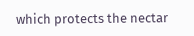which protects the nectar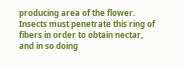producing area of the flower.  Insects must penetrate this ring of fibers in order to obtain nectar, and in so doing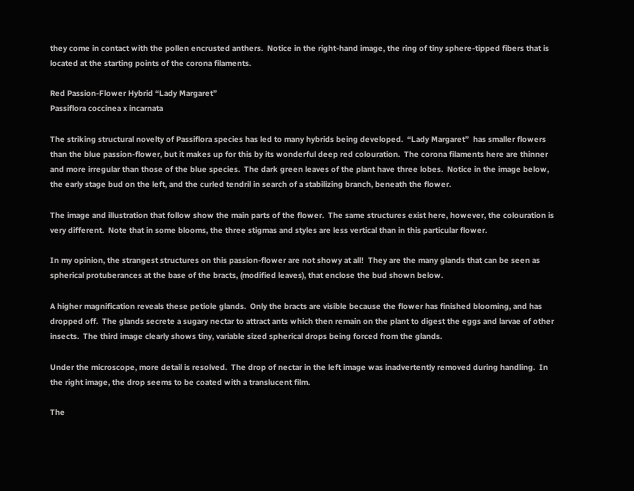they come in contact with the pollen encrusted anthers.  Notice in the right-hand image, the ring of tiny sphere-tipped fibers that is located at the starting points of the corona filaments.

Red Passion-Flower Hybrid “Lady Margaret”
Passiflora coccinea x incarnata

The striking structural novelty of Passiflora species has led to many hybrids being developed.  “Lady Margaret”  has smaller flowers than the blue passion-flower, but it makes up for this by its wonderful deep red colouration.  The corona filaments here are thinner and more irregular than those of the blue species.  The dark green leaves of the plant have three lobes.  Notice in the image below, the early stage bud on the left, and the curled tendril in search of a stabilizing branch, beneath the flower.

The image and illustration that follow show the main parts of the flower.  The same structures exist here, however, the colouration is very different.  Note that in some blooms, the three stigmas and styles are less vertical than in this particular flower.

In my opinion, the strangest structures on this passion-flower are not showy at all!  They are the many glands that can be seen as spherical protuberances at the base of the bracts, (modified leaves), that enclose the bud shown below.

A higher magnification reveals these petiole glands.  Only the bracts are visible because the flower has finished blooming, and has dropped off.  The glands secrete a sugary nectar to attract ants which then remain on the plant to digest the eggs and larvae of other insects.  The third image clearly shows tiny, variable sized spherical drops being forced from the glands.

Under the microscope, more detail is resolved.  The drop of nectar in the left image was inadvertently removed during handling.  In the right image, the drop seems to be coated with a translucent film.

The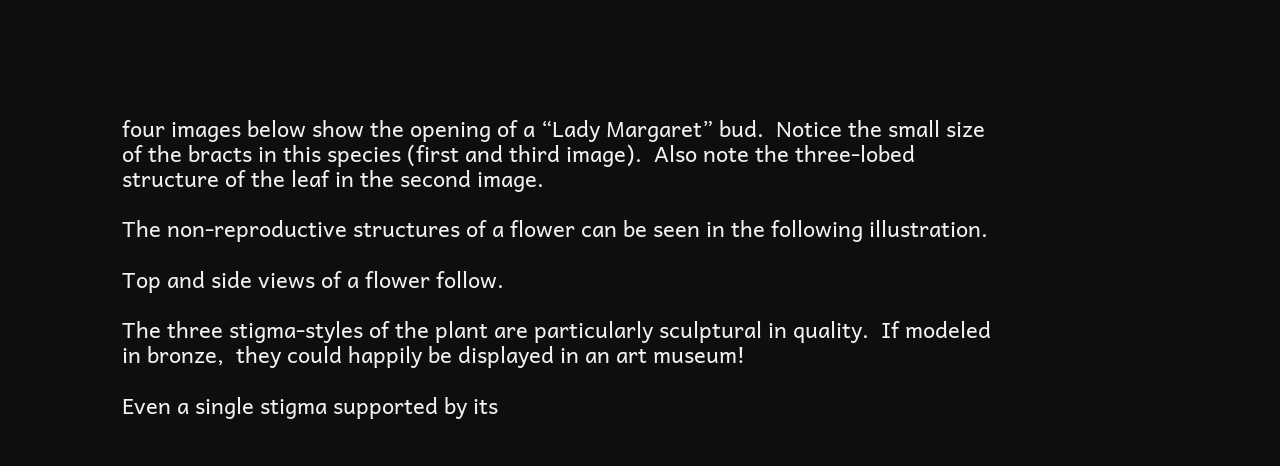four images below show the opening of a “Lady Margaret” bud.  Notice the small size of the bracts in this species (first and third image).  Also note the three-lobed structure of the leaf in the second image.

The non-reproductive structures of a flower can be seen in the following illustration.

Top and side views of a flower follow.

The three stigma-styles of the plant are particularly sculptural in quality.  If modeled in bronze,  they could happily be displayed in an art museum!

Even a single stigma supported by its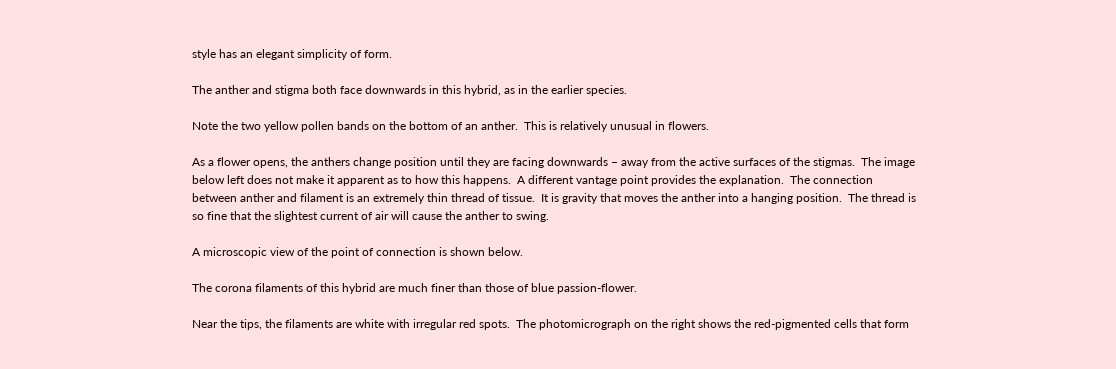style has an elegant simplicity of form.

The anther and stigma both face downwards in this hybrid, as in the earlier species.

Note the two yellow pollen bands on the bottom of an anther.  This is relatively unusual in flowers.

As a flower opens, the anthers change position until they are facing downwards – away from the active surfaces of the stigmas.  The image below left does not make it apparent as to how this happens.  A different vantage point provides the explanation.  The connection between anther and filament is an extremely thin thread of tissue.  It is gravity that moves the anther into a hanging position.  The thread is so fine that the slightest current of air will cause the anther to swing.

A microscopic view of the point of connection is shown below.

The corona filaments of this hybrid are much finer than those of blue passion-flower.

Near the tips, the filaments are white with irregular red spots.  The photomicrograph on the right shows the red-pigmented cells that form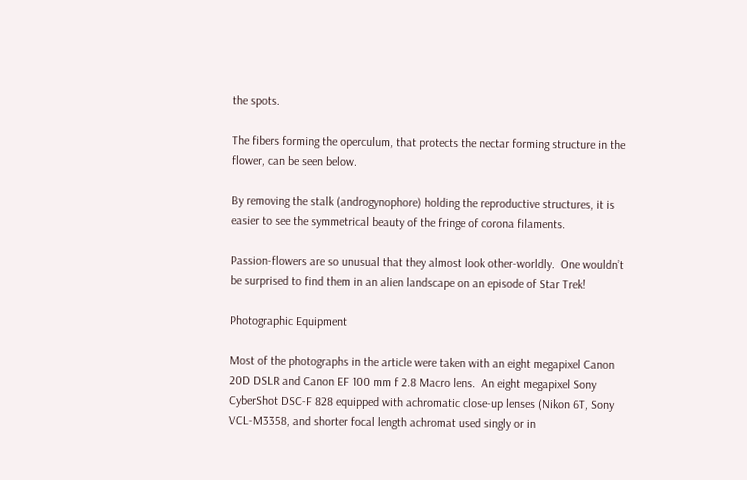the spots.

The fibers forming the operculum, that protects the nectar forming structure in the flower, can be seen below.

By removing the stalk (androgynophore) holding the reproductive structures, it is easier to see the symmetrical beauty of the fringe of corona filaments.

Passion-flowers are so unusual that they almost look other-worldly.  One wouldn’t be surprised to find them in an alien landscape on an episode of Star Trek!

Photographic Equipment

Most of the photographs in the article were taken with an eight megapixel Canon 20D DSLR and Canon EF 100 mm f 2.8 Macro lens.  An eight megapixel Sony CyberShot DSC-F 828 equipped with achromatic close-up lenses (Nikon 6T, Sony VCL-M3358, and shorter focal length achromat used singly or in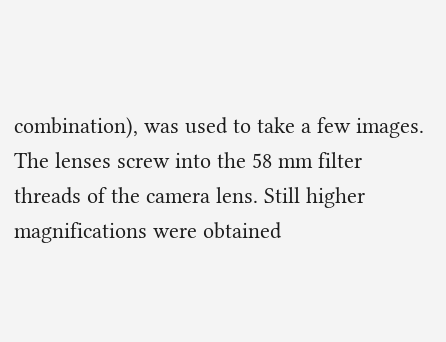combination), was used to take a few images. The lenses screw into the 58 mm filter threads of the camera lens. Still higher magnifications were obtained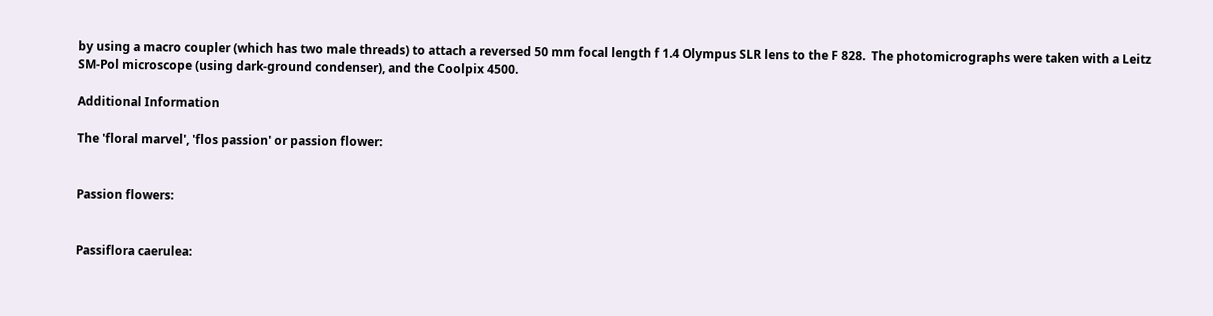by using a macro coupler (which has two male threads) to attach a reversed 50 mm focal length f 1.4 Olympus SLR lens to the F 828.  The photomicrographs were taken with a Leitz SM-Pol microscope (using dark-ground condenser), and the Coolpix 4500.

Additional Information

The 'floral marvel', 'flos passion' or passion flower:


Passion flowers:


Passiflora caerulea: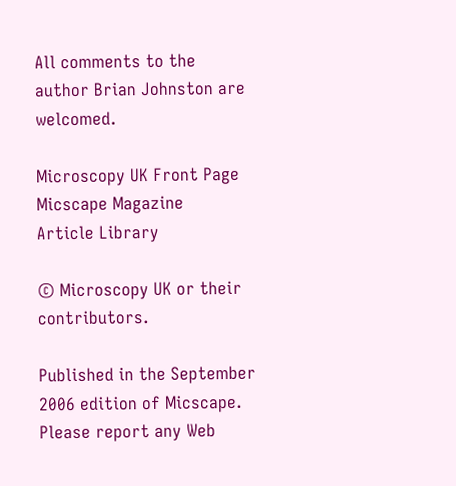All comments to the author Brian Johnston are welcomed.

Microscopy UK Front Page
Micscape Magazine
Article Library

© Microscopy UK or their contributors.

Published in the September 2006 edition of Micscape.
Please report any Web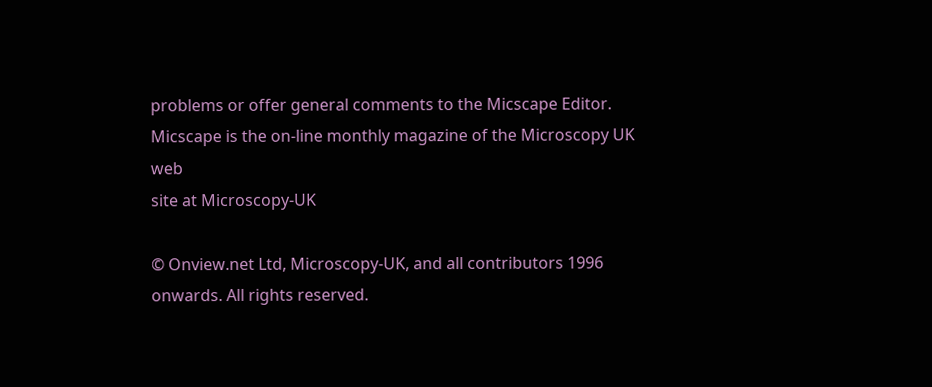problems or offer general comments to the Micscape Editor.
Micscape is the on-line monthly magazine of the Microscopy UK web
site at Microscopy-UK

© Onview.net Ltd, Microscopy-UK, and all contributors 1996 onwards. All rights reserved.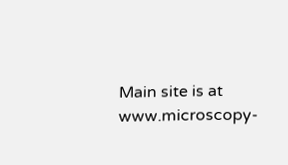Main site is at www.microscopy-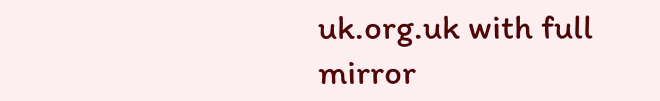uk.org.uk with full mirror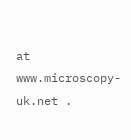at www.microscopy-uk.net .